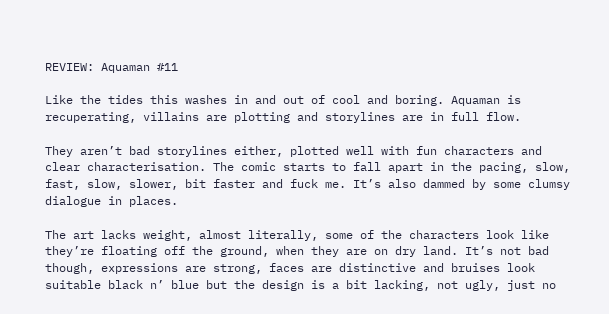REVIEW: Aquaman #11

Like the tides this washes in and out of cool and boring. Aquaman is recuperating, villains are plotting and storylines are in full flow.

They aren’t bad storylines either, plotted well with fun characters and clear characterisation. The comic starts to fall apart in the pacing, slow, fast, slow, slower, bit faster and fuck me. It’s also dammed by some clumsy dialogue in places.

The art lacks weight, almost literally, some of the characters look like they’re floating off the ground, when they are on dry land. It’s not bad though, expressions are strong, faces are distinctive and bruises look suitable black n’ blue but the design is a bit lacking, not ugly, just no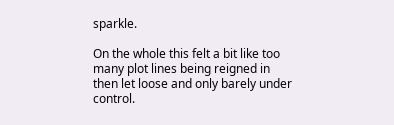sparkle.

On the whole this felt a bit like too many plot lines being reigned in then let loose and only barely under control.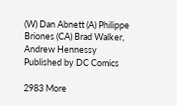(W) Dan Abnett (A) Philippe Briones (CA) Brad Walker, Andrew Hennessy
Published by DC Comics

2983 More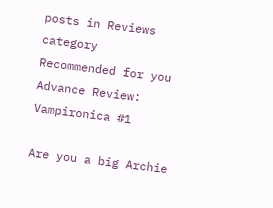posts in Reviews category
Recommended for you
Advance Review: Vampironica #1

Are you a big Archie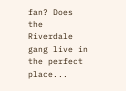fan? Does the Riverdale gang live in the perfect place...